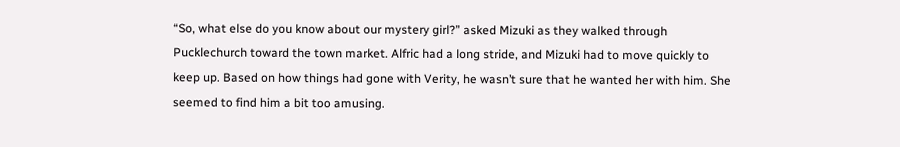“So, what else do you know about our mystery girl?” asked Mizuki as they walked through Pucklechurch toward the town market. Alfric had a long stride, and Mizuki had to move quickly to keep up. Based on how things had gone with Verity, he wasn’t sure that he wanted her with him. She seemed to find him a bit too amusing.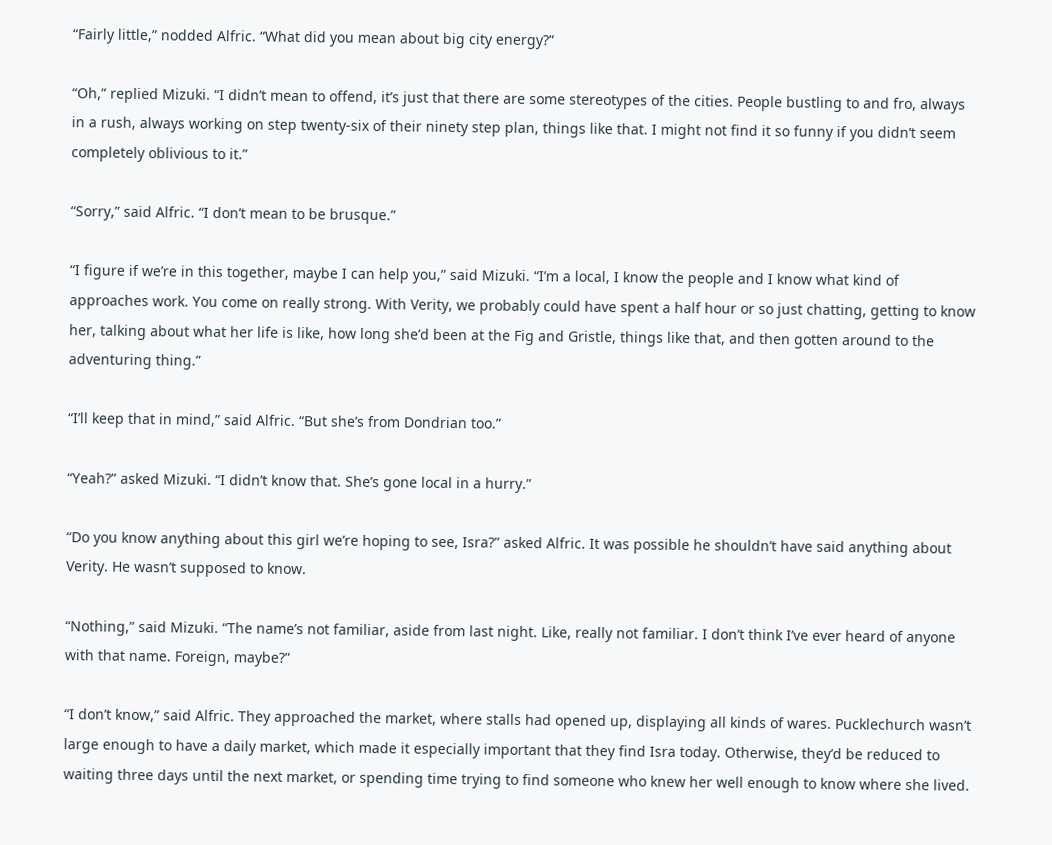“Fairly little,” nodded Alfric. “What did you mean about big city energy?”

“Oh,” replied Mizuki. “I didn’t mean to offend, it’s just that there are some stereotypes of the cities. People bustling to and fro, always in a rush, always working on step twenty-six of their ninety step plan, things like that. I might not find it so funny if you didn’t seem completely oblivious to it.”

“Sorry,” said Alfric. “I don’t mean to be brusque.”

“I figure if we’re in this together, maybe I can help you,” said Mizuki. “I’m a local, I know the people and I know what kind of approaches work. You come on really strong. With Verity, we probably could have spent a half hour or so just chatting, getting to know her, talking about what her life is like, how long she’d been at the Fig and Gristle, things like that, and then gotten around to the adventuring thing.”

“I’ll keep that in mind,” said Alfric. “But she’s from Dondrian too.”

“Yeah?” asked Mizuki. “I didn’t know that. She’s gone local in a hurry.”

“Do you know anything about this girl we’re hoping to see, Isra?” asked Alfric. It was possible he shouldn’t have said anything about Verity. He wasn’t supposed to know.

“Nothing,” said Mizuki. “The name’s not familiar, aside from last night. Like, really not familiar. I don’t think I’ve ever heard of anyone with that name. Foreign, maybe?”

“I don’t know,” said Alfric. They approached the market, where stalls had opened up, displaying all kinds of wares. Pucklechurch wasn’t large enough to have a daily market, which made it especially important that they find Isra today. Otherwise, they’d be reduced to waiting three days until the next market, or spending time trying to find someone who knew her well enough to know where she lived.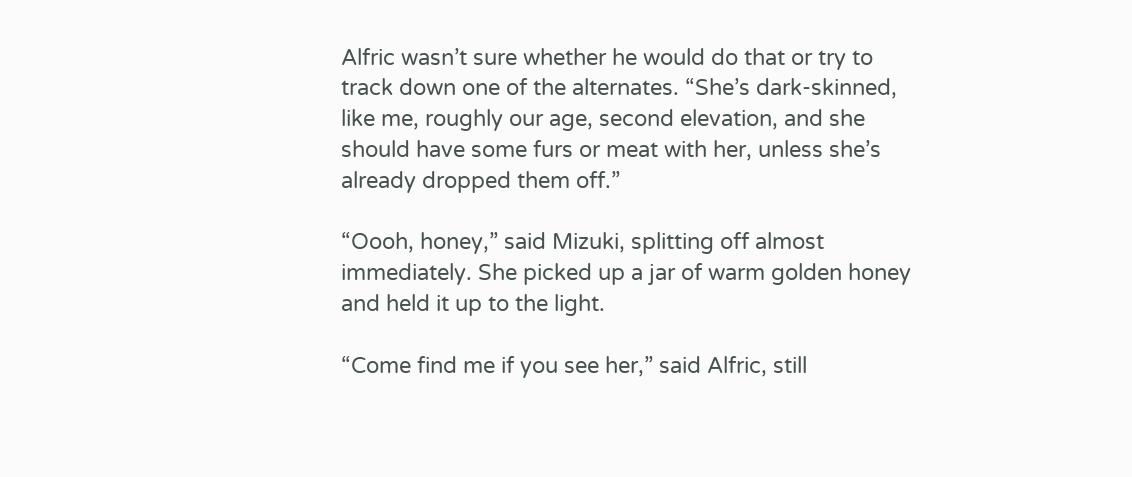Alfric wasn’t sure whether he would do that or try to track down one of the alternates. “She’s dark-skinned, like me, roughly our age, second elevation, and she should have some furs or meat with her, unless she’s already dropped them off.”

“Oooh, honey,” said Mizuki, splitting off almost immediately. She picked up a jar of warm golden honey and held it up to the light.

“Come find me if you see her,” said Alfric, still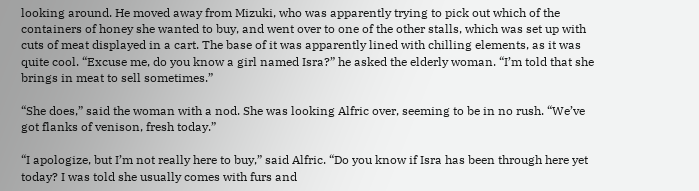looking around. He moved away from Mizuki, who was apparently trying to pick out which of the containers of honey she wanted to buy, and went over to one of the other stalls, which was set up with cuts of meat displayed in a cart. The base of it was apparently lined with chilling elements, as it was quite cool. “Excuse me, do you know a girl named Isra?” he asked the elderly woman. “I’m told that she brings in meat to sell sometimes.”

“She does,” said the woman with a nod. She was looking Alfric over, seeming to be in no rush. “We’ve got flanks of venison, fresh today.”

“I apologize, but I’m not really here to buy,” said Alfric. “Do you know if Isra has been through here yet today? I was told she usually comes with furs and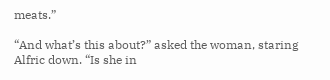meats.”

“And what’s this about?” asked the woman, staring Alfric down. “Is she in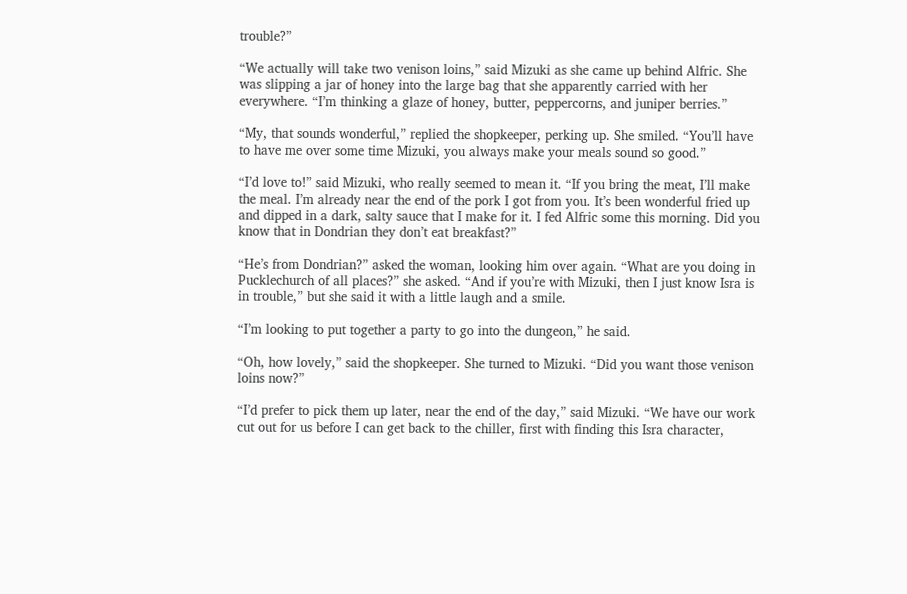trouble?”

“We actually will take two venison loins,” said Mizuki as she came up behind Alfric. She was slipping a jar of honey into the large bag that she apparently carried with her everywhere. “I’m thinking a glaze of honey, butter, peppercorns, and juniper berries.”

“My, that sounds wonderful,” replied the shopkeeper, perking up. She smiled. “You’ll have to have me over some time Mizuki, you always make your meals sound so good.”

“I’d love to!” said Mizuki, who really seemed to mean it. “If you bring the meat, I’ll make the meal. I’m already near the end of the pork I got from you. It’s been wonderful fried up and dipped in a dark, salty sauce that I make for it. I fed Alfric some this morning. Did you know that in Dondrian they don’t eat breakfast?”

“He’s from Dondrian?” asked the woman, looking him over again. “What are you doing in Pucklechurch of all places?” she asked. “And if you’re with Mizuki, then I just know Isra is in trouble,” but she said it with a little laugh and a smile.

“I’m looking to put together a party to go into the dungeon,” he said.

“Oh, how lovely,” said the shopkeeper. She turned to Mizuki. “Did you want those venison loins now?”

“I’d prefer to pick them up later, near the end of the day,” said Mizuki. “We have our work cut out for us before I can get back to the chiller, first with finding this Isra character,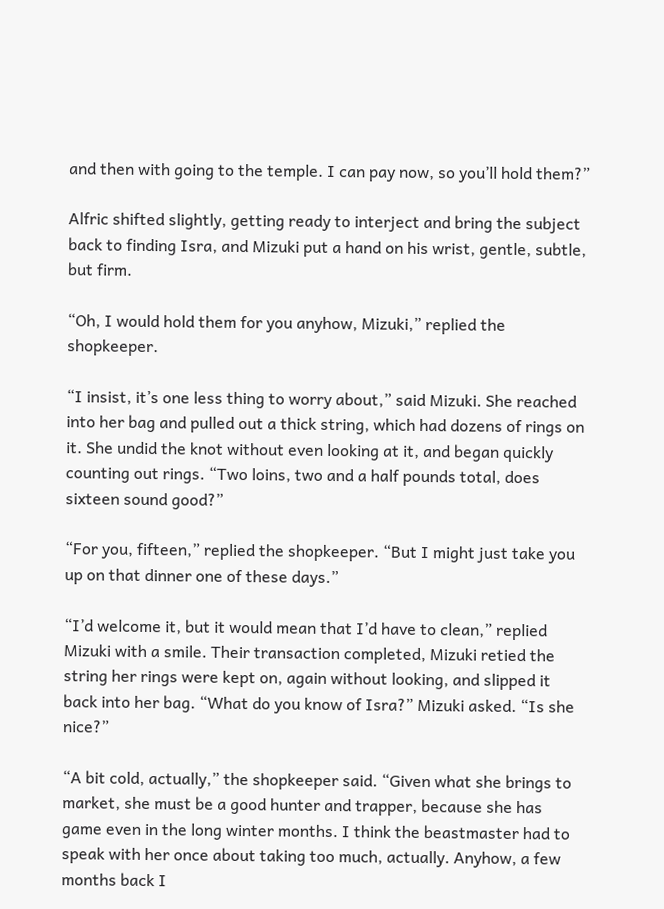and then with going to the temple. I can pay now, so you’ll hold them?”

Alfric shifted slightly, getting ready to interject and bring the subject back to finding Isra, and Mizuki put a hand on his wrist, gentle, subtle, but firm.

“Oh, I would hold them for you anyhow, Mizuki,” replied the shopkeeper.

“I insist, it’s one less thing to worry about,” said Mizuki. She reached into her bag and pulled out a thick string, which had dozens of rings on it. She undid the knot without even looking at it, and began quickly counting out rings. “Two loins, two and a half pounds total, does sixteen sound good?”

“For you, fifteen,” replied the shopkeeper. “But I might just take you up on that dinner one of these days.”

“I’d welcome it, but it would mean that I’d have to clean,” replied Mizuki with a smile. Their transaction completed, Mizuki retied the string her rings were kept on, again without looking, and slipped it back into her bag. “What do you know of Isra?” Mizuki asked. “Is she nice?”

“A bit cold, actually,” the shopkeeper said. “Given what she brings to market, she must be a good hunter and trapper, because she has game even in the long winter months. I think the beastmaster had to speak with her once about taking too much, actually. Anyhow, a few months back I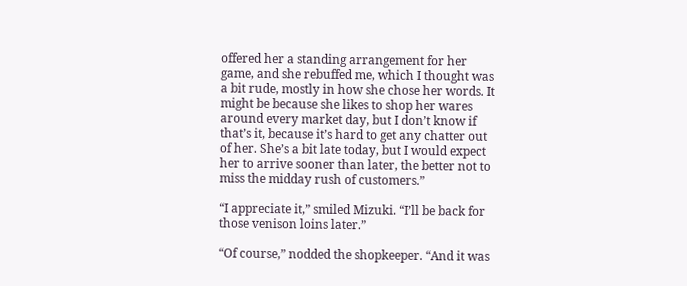offered her a standing arrangement for her game, and she rebuffed me, which I thought was a bit rude, mostly in how she chose her words. It might be because she likes to shop her wares around every market day, but I don’t know if that’s it, because it’s hard to get any chatter out of her. She’s a bit late today, but I would expect her to arrive sooner than later, the better not to miss the midday rush of customers.”

“I appreciate it,” smiled Mizuki. “I’ll be back for those venison loins later.”

“Of course,” nodded the shopkeeper. “And it was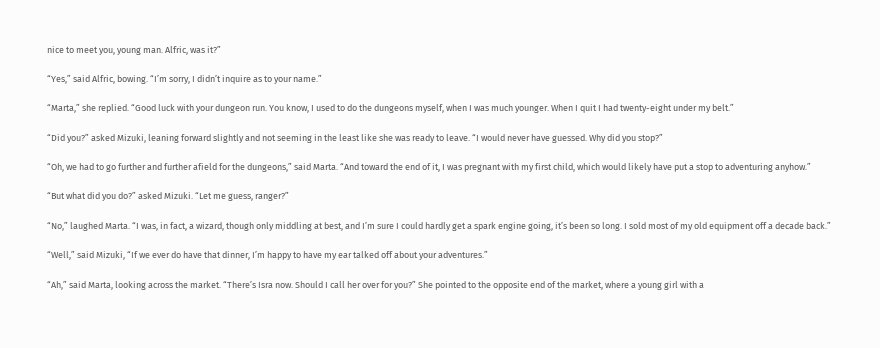nice to meet you, young man. Alfric, was it?”

“Yes,” said Alfric, bowing. “I’m sorry, I didn’t inquire as to your name.”

“Marta,” she replied. “Good luck with your dungeon run. You know, I used to do the dungeons myself, when I was much younger. When I quit I had twenty-eight under my belt.”

“Did you?” asked Mizuki, leaning forward slightly and not seeming in the least like she was ready to leave. “I would never have guessed. Why did you stop?”

“Oh, we had to go further and further afield for the dungeons,” said Marta. “And toward the end of it, I was pregnant with my first child, which would likely have put a stop to adventuring anyhow.”

“But what did you do?” asked Mizuki. “Let me guess, ranger?”

“No,” laughed Marta. “I was, in fact, a wizard, though only middling at best, and I’m sure I could hardly get a spark engine going, it’s been so long. I sold most of my old equipment off a decade back.”

“Well,” said Mizuki, “If we ever do have that dinner, I’m happy to have my ear talked off about your adventures.”

“Ah,” said Marta, looking across the market. “There’s Isra now. Should I call her over for you?” She pointed to the opposite end of the market, where a young girl with a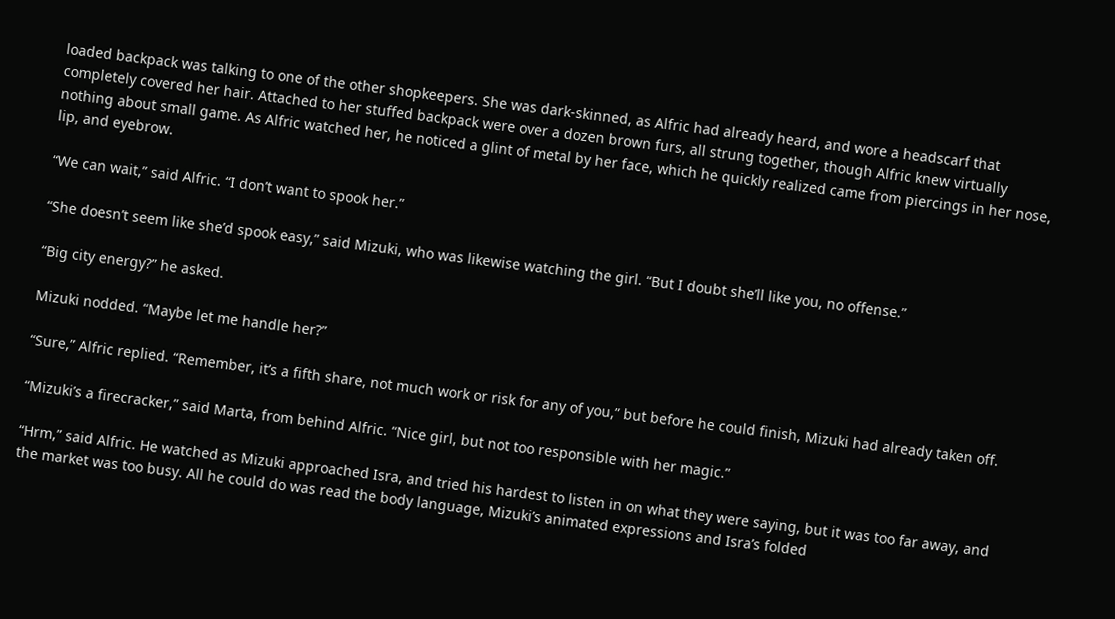loaded backpack was talking to one of the other shopkeepers. She was dark-skinned, as Alfric had already heard, and wore a headscarf that completely covered her hair. Attached to her stuffed backpack were over a dozen brown furs, all strung together, though Alfric knew virtually nothing about small game. As Alfric watched her, he noticed a glint of metal by her face, which he quickly realized came from piercings in her nose, lip, and eyebrow.

“We can wait,” said Alfric. “I don’t want to spook her.”

“She doesn’t seem like she’d spook easy,” said Mizuki, who was likewise watching the girl. “But I doubt she’ll like you, no offense.”

“Big city energy?” he asked.

Mizuki nodded. “Maybe let me handle her?”

“Sure,” Alfric replied. “Remember, it’s a fifth share, not much work or risk for any of you,” but before he could finish, Mizuki had already taken off.

“Mizuki’s a firecracker,” said Marta, from behind Alfric. “Nice girl, but not too responsible with her magic.”

“Hrm,” said Alfric. He watched as Mizuki approached Isra, and tried his hardest to listen in on what they were saying, but it was too far away, and the market was too busy. All he could do was read the body language, Mizuki’s animated expressions and Isra’s folded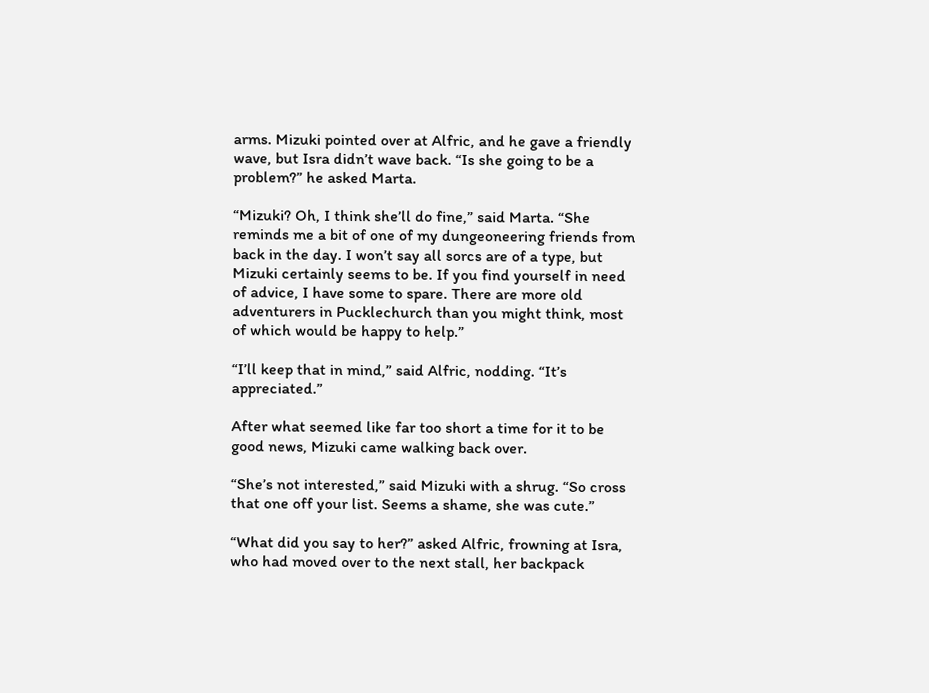arms. Mizuki pointed over at Alfric, and he gave a friendly wave, but Isra didn’t wave back. “Is she going to be a problem?” he asked Marta.

“Mizuki? Oh, I think she’ll do fine,” said Marta. “She reminds me a bit of one of my dungeoneering friends from back in the day. I won’t say all sorcs are of a type, but Mizuki certainly seems to be. If you find yourself in need of advice, I have some to spare. There are more old adventurers in Pucklechurch than you might think, most of which would be happy to help.”

“I’ll keep that in mind,” said Alfric, nodding. “It’s appreciated.”

After what seemed like far too short a time for it to be good news, Mizuki came walking back over.

“She’s not interested,” said Mizuki with a shrug. “So cross that one off your list. Seems a shame, she was cute.”

“What did you say to her?” asked Alfric, frowning at Isra, who had moved over to the next stall, her backpack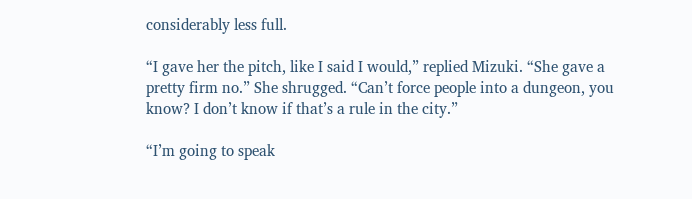considerably less full.

“I gave her the pitch, like I said I would,” replied Mizuki. “She gave a pretty firm no.” She shrugged. “Can’t force people into a dungeon, you know? I don’t know if that’s a rule in the city.”

“I’m going to speak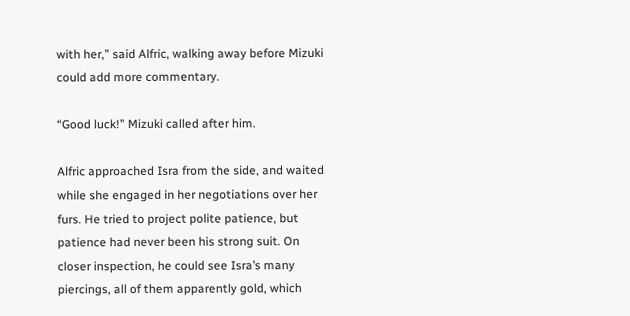with her,” said Alfric, walking away before Mizuki could add more commentary.

“Good luck!” Mizuki called after him.

Alfric approached Isra from the side, and waited while she engaged in her negotiations over her furs. He tried to project polite patience, but patience had never been his strong suit. On closer inspection, he could see Isra’s many piercings, all of them apparently gold, which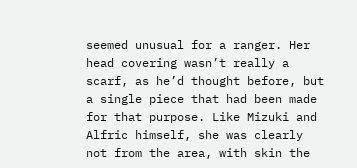seemed unusual for a ranger. Her head covering wasn’t really a scarf, as he’d thought before, but a single piece that had been made for that purpose. Like Mizuki and Alfric himself, she was clearly not from the area, with skin the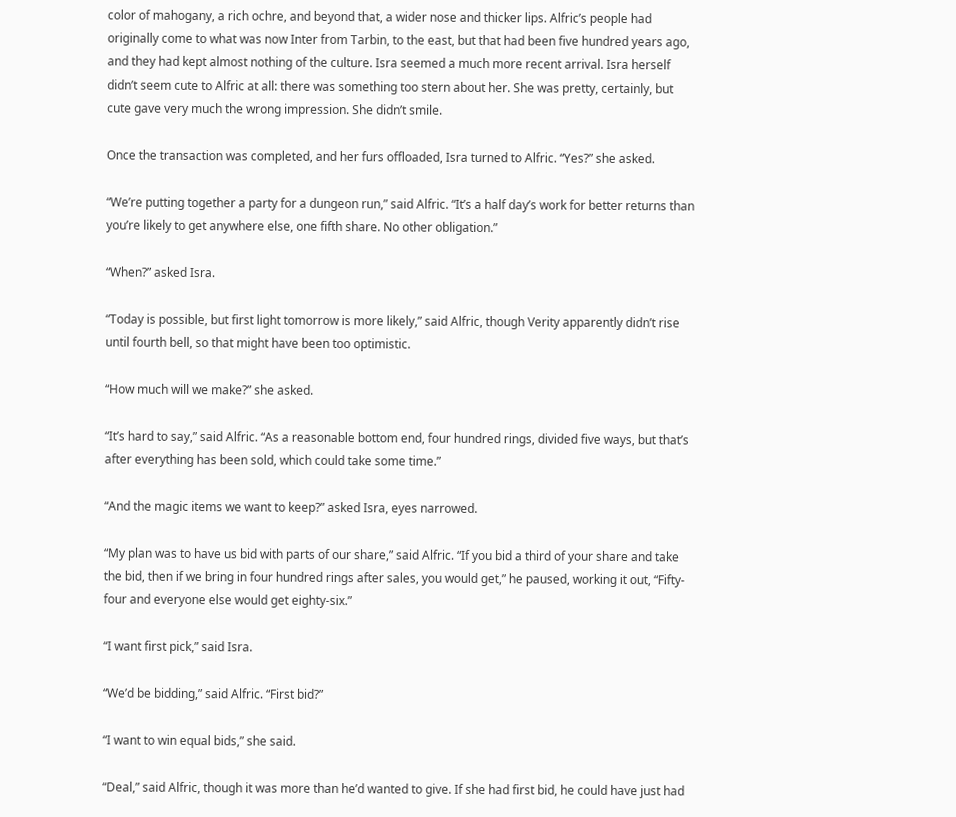color of mahogany, a rich ochre, and beyond that, a wider nose and thicker lips. Alfric’s people had originally come to what was now Inter from Tarbin, to the east, but that had been five hundred years ago, and they had kept almost nothing of the culture. Isra seemed a much more recent arrival. Isra herself didn’t seem cute to Alfric at all: there was something too stern about her. She was pretty, certainly, but cute gave very much the wrong impression. She didn’t smile.

Once the transaction was completed, and her furs offloaded, Isra turned to Alfric. “Yes?” she asked.

“We’re putting together a party for a dungeon run,” said Alfric. “It’s a half day’s work for better returns than you’re likely to get anywhere else, one fifth share. No other obligation.”

“When?” asked Isra.

“Today is possible, but first light tomorrow is more likely,” said Alfric, though Verity apparently didn’t rise until fourth bell, so that might have been too optimistic.

“How much will we make?” she asked.

“It’s hard to say,” said Alfric. “As a reasonable bottom end, four hundred rings, divided five ways, but that’s after everything has been sold, which could take some time.”

“And the magic items we want to keep?” asked Isra, eyes narrowed.

“My plan was to have us bid with parts of our share,” said Alfric. “If you bid a third of your share and take the bid, then if we bring in four hundred rings after sales, you would get,” he paused, working it out, “Fifty-four and everyone else would get eighty-six.”

“I want first pick,” said Isra.

“We’d be bidding,” said Alfric. “First bid?”

“I want to win equal bids,” she said.

“Deal,” said Alfric, though it was more than he’d wanted to give. If she had first bid, he could have just had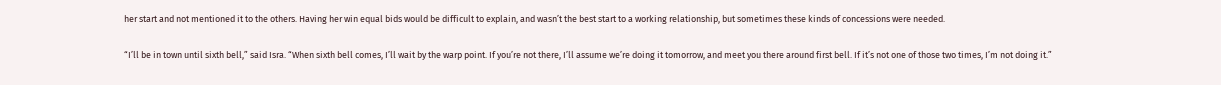her start and not mentioned it to the others. Having her win equal bids would be difficult to explain, and wasn’t the best start to a working relationship, but sometimes these kinds of concessions were needed.

“I’ll be in town until sixth bell,” said Isra. “When sixth bell comes, I’ll wait by the warp point. If you’re not there, I’ll assume we’re doing it tomorrow, and meet you there around first bell. If it’s not one of those two times, I’m not doing it.”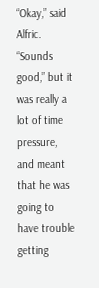“Okay,” said Alfric. “Sounds good,” but it was really a lot of time pressure, and meant that he was going to have trouble getting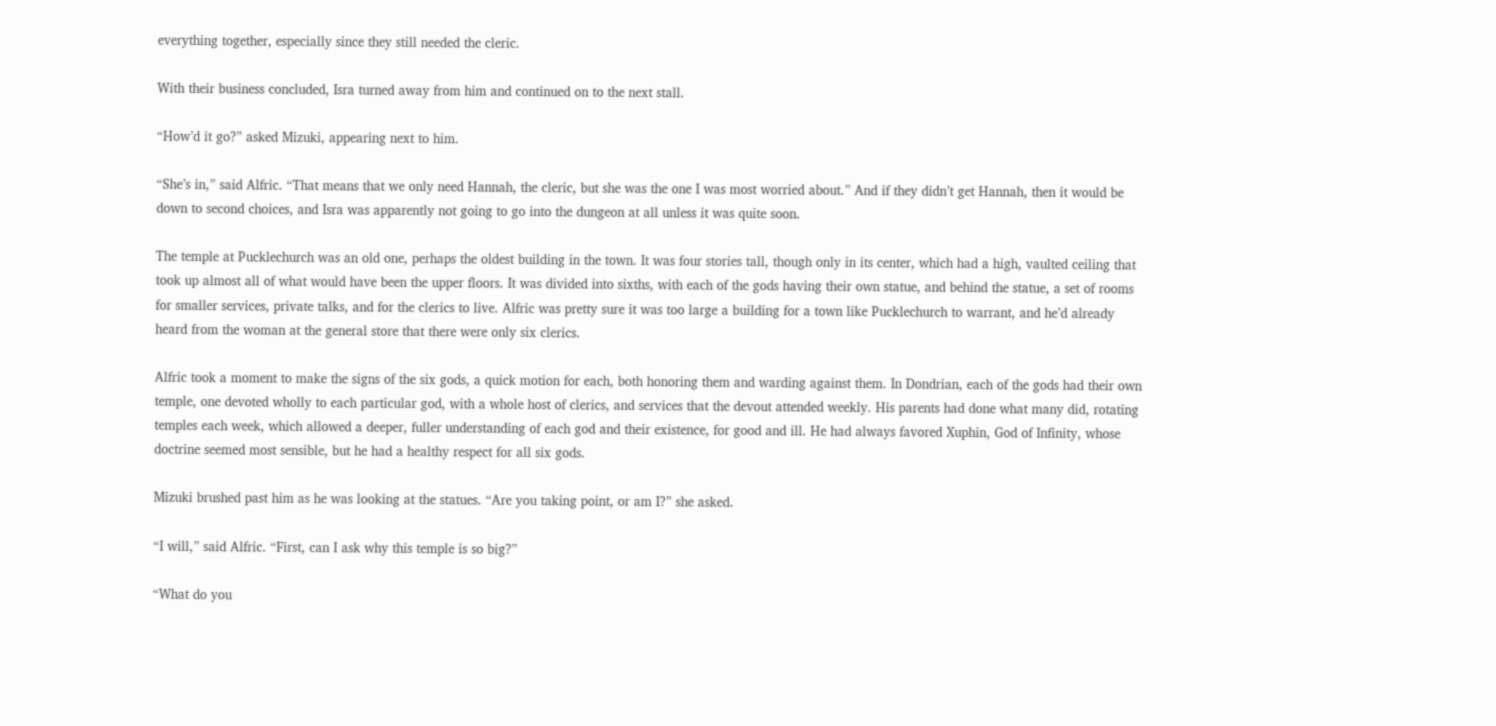everything together, especially since they still needed the cleric.

With their business concluded, Isra turned away from him and continued on to the next stall.

“How’d it go?” asked Mizuki, appearing next to him.

“She’s in,” said Alfric. “That means that we only need Hannah, the cleric, but she was the one I was most worried about.” And if they didn’t get Hannah, then it would be down to second choices, and Isra was apparently not going to go into the dungeon at all unless it was quite soon.

The temple at Pucklechurch was an old one, perhaps the oldest building in the town. It was four stories tall, though only in its center, which had a high, vaulted ceiling that took up almost all of what would have been the upper floors. It was divided into sixths, with each of the gods having their own statue, and behind the statue, a set of rooms for smaller services, private talks, and for the clerics to live. Alfric was pretty sure it was too large a building for a town like Pucklechurch to warrant, and he’d already heard from the woman at the general store that there were only six clerics.

Alfric took a moment to make the signs of the six gods, a quick motion for each, both honoring them and warding against them. In Dondrian, each of the gods had their own temple, one devoted wholly to each particular god, with a whole host of clerics, and services that the devout attended weekly. His parents had done what many did, rotating temples each week, which allowed a deeper, fuller understanding of each god and their existence, for good and ill. He had always favored Xuphin, God of Infinity, whose doctrine seemed most sensible, but he had a healthy respect for all six gods.

Mizuki brushed past him as he was looking at the statues. “Are you taking point, or am I?” she asked.

“I will,” said Alfric. “First, can I ask why this temple is so big?”

“What do you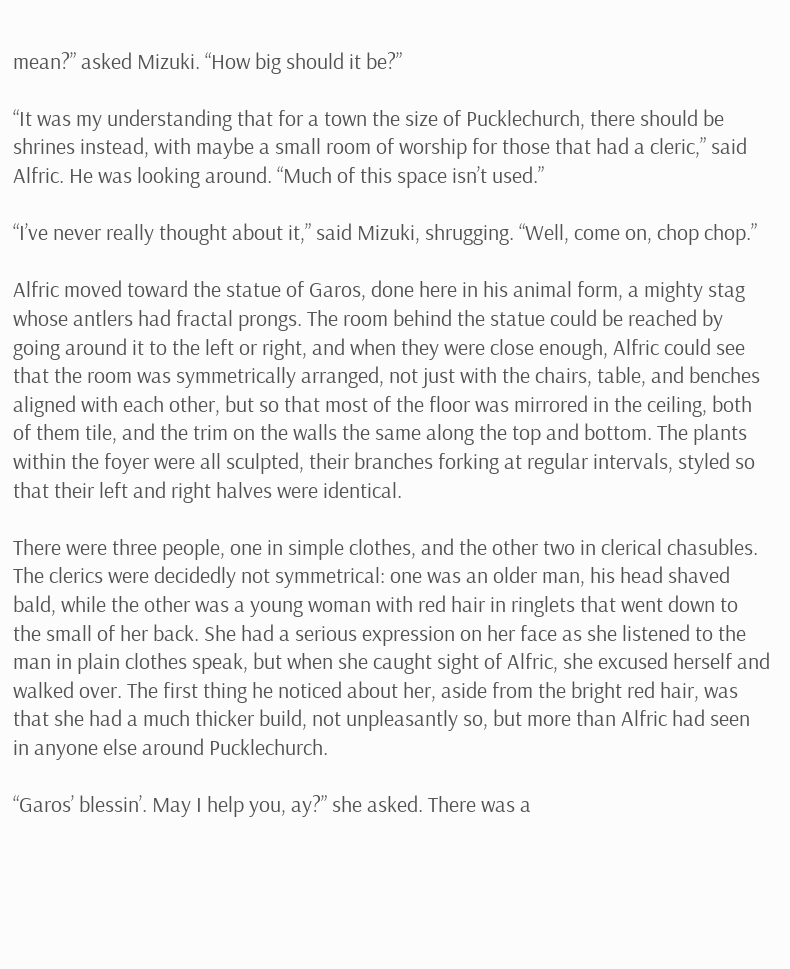mean?” asked Mizuki. “How big should it be?”

“It was my understanding that for a town the size of Pucklechurch, there should be shrines instead, with maybe a small room of worship for those that had a cleric,” said Alfric. He was looking around. “Much of this space isn’t used.”

“I’ve never really thought about it,” said Mizuki, shrugging. “Well, come on, chop chop.”

Alfric moved toward the statue of Garos, done here in his animal form, a mighty stag whose antlers had fractal prongs. The room behind the statue could be reached by going around it to the left or right, and when they were close enough, Alfric could see that the room was symmetrically arranged, not just with the chairs, table, and benches aligned with each other, but so that most of the floor was mirrored in the ceiling, both of them tile, and the trim on the walls the same along the top and bottom. The plants within the foyer were all sculpted, their branches forking at regular intervals, styled so that their left and right halves were identical.

There were three people, one in simple clothes, and the other two in clerical chasubles. The clerics were decidedly not symmetrical: one was an older man, his head shaved bald, while the other was a young woman with red hair in ringlets that went down to the small of her back. She had a serious expression on her face as she listened to the man in plain clothes speak, but when she caught sight of Alfric, she excused herself and walked over. The first thing he noticed about her, aside from the bright red hair, was that she had a much thicker build, not unpleasantly so, but more than Alfric had seen in anyone else around Pucklechurch.

“Garos’ blessin’. May I help you, ay?” she asked. There was a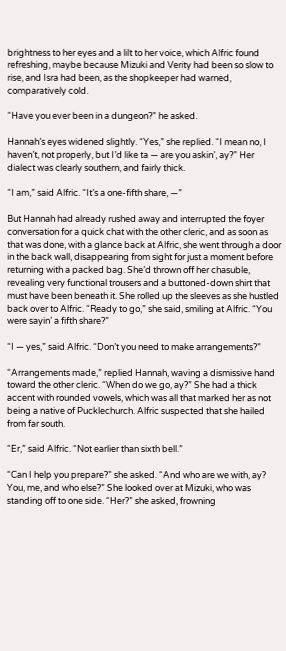brightness to her eyes and a lilt to her voice, which Alfric found refreshing, maybe because Mizuki and Verity had been so slow to rise, and Isra had been, as the shopkeeper had warned, comparatively cold.

“Have you ever been in a dungeon?” he asked.

Hannah’s eyes widened slightly. “Yes,” she replied. “I mean no, I haven’t, not properly, but I’d like ta — are you askin’, ay?” Her dialect was clearly southern, and fairly thick.

“I am,” said Alfric. “It’s a one-fifth share, —”

But Hannah had already rushed away and interrupted the foyer conversation for a quick chat with the other cleric, and as soon as that was done, with a glance back at Alfric, she went through a door in the back wall, disappearing from sight for just a moment before returning with a packed bag. She’d thrown off her chasuble, revealing very functional trousers and a buttoned-down shirt that must have been beneath it. She rolled up the sleeves as she hustled back over to Alfric. “Ready to go,” she said, smiling at Alfric. “You were sayin’ a fifth share?”

“I — yes,” said Alfric. “Don’t you need to make arrangements?”

“Arrangements made,” replied Hannah, waving a dismissive hand toward the other cleric. “When do we go, ay?” She had a thick accent with rounded vowels, which was all that marked her as not being a native of Pucklechurch. Alfric suspected that she hailed from far south.

“Er,” said Alfric. “Not earlier than sixth bell.”

“Can I help you prepare?” she asked. “And who are we with, ay? You, me, and who else?” She looked over at Mizuki, who was standing off to one side. “Her?” she asked, frowning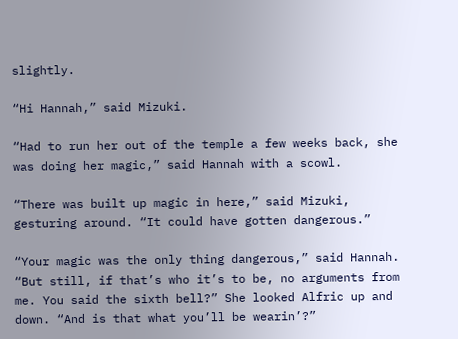slightly.

“Hi Hannah,” said Mizuki.

“Had to run her out of the temple a few weeks back, she was doing her magic,” said Hannah with a scowl.

“There was built up magic in here,” said Mizuki, gesturing around. “It could have gotten dangerous.”

“Your magic was the only thing dangerous,” said Hannah. “But still, if that’s who it’s to be, no arguments from me. You said the sixth bell?” She looked Alfric up and down. “And is that what you’ll be wearin’?”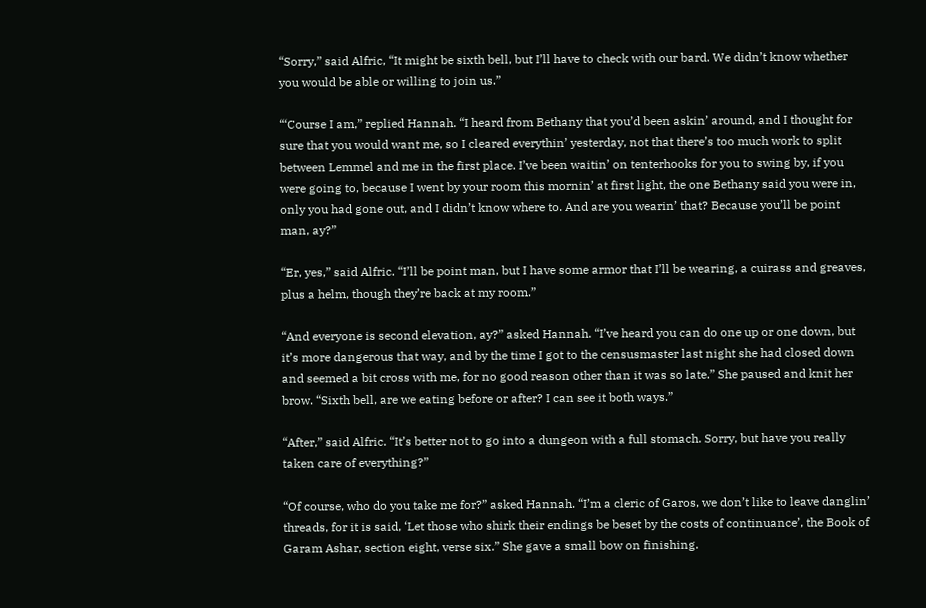“Sorry,” said Alfric, “It might be sixth bell, but I’ll have to check with our bard. We didn’t know whether you would be able or willing to join us.”

“‘Course I am,” replied Hannah. “I heard from Bethany that you’d been askin’ around, and I thought for sure that you would want me, so I cleared everythin’ yesterday, not that there’s too much work to split between Lemmel and me in the first place. I’ve been waitin’ on tenterhooks for you to swing by, if you were going to, because I went by your room this mornin’ at first light, the one Bethany said you were in, only you had gone out, and I didn’t know where to. And are you wearin’ that? Because you’ll be point man, ay?”

“Er, yes,” said Alfric. “I’ll be point man, but I have some armor that I’ll be wearing, a cuirass and greaves, plus a helm, though they’re back at my room.”

“And everyone is second elevation, ay?” asked Hannah. “I’ve heard you can do one up or one down, but it’s more dangerous that way, and by the time I got to the censusmaster last night she had closed down and seemed a bit cross with me, for no good reason other than it was so late.” She paused and knit her brow. “Sixth bell, are we eating before or after? I can see it both ways.”

“After,” said Alfric. “It’s better not to go into a dungeon with a full stomach. Sorry, but have you really taken care of everything?”

“Of course, who do you take me for?” asked Hannah. “I’m a cleric of Garos, we don’t like to leave danglin’ threads, for it is said, ‘Let those who shirk their endings be beset by the costs of continuance’, the Book of Garam Ashar, section eight, verse six.” She gave a small bow on finishing.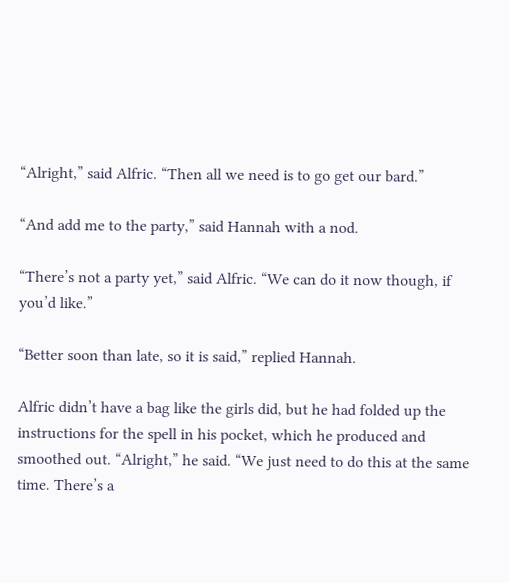“Alright,” said Alfric. “Then all we need is to go get our bard.”

“And add me to the party,” said Hannah with a nod.

“There’s not a party yet,” said Alfric. “We can do it now though, if you’d like.”

“Better soon than late, so it is said,” replied Hannah.

Alfric didn’t have a bag like the girls did, but he had folded up the instructions for the spell in his pocket, which he produced and smoothed out. “Alright,” he said. “We just need to do this at the same time. There’s a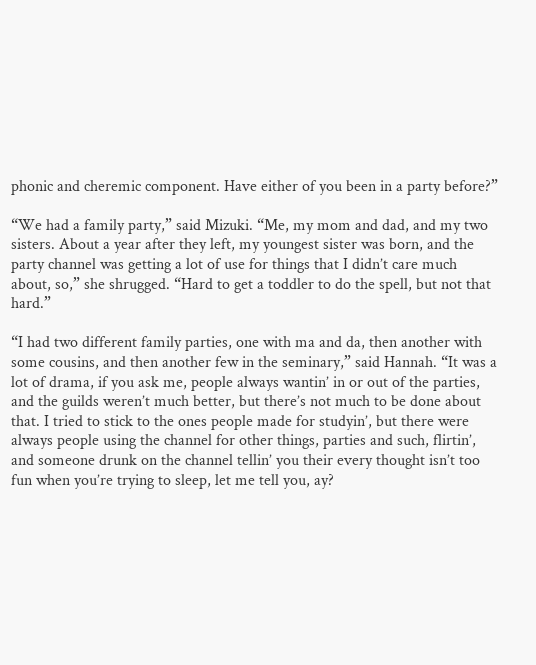phonic and cheremic component. Have either of you been in a party before?”

“We had a family party,” said Mizuki. “Me, my mom and dad, and my two sisters. About a year after they left, my youngest sister was born, and the party channel was getting a lot of use for things that I didn’t care much about, so,” she shrugged. “Hard to get a toddler to do the spell, but not that hard.”

“I had two different family parties, one with ma and da, then another with some cousins, and then another few in the seminary,” said Hannah. “It was a lot of drama, if you ask me, people always wantin’ in or out of the parties, and the guilds weren’t much better, but there’s not much to be done about that. I tried to stick to the ones people made for studyin’, but there were always people using the channel for other things, parties and such, flirtin’, and someone drunk on the channel tellin’ you their every thought isn’t too fun when you’re trying to sleep, let me tell you, ay?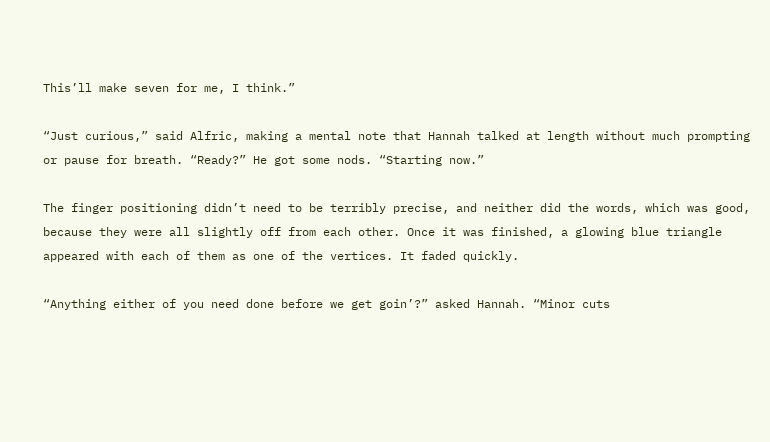This’ll make seven for me, I think.”

“Just curious,” said Alfric, making a mental note that Hannah talked at length without much prompting or pause for breath. “Ready?” He got some nods. “Starting now.”

The finger positioning didn’t need to be terribly precise, and neither did the words, which was good, because they were all slightly off from each other. Once it was finished, a glowing blue triangle appeared with each of them as one of the vertices. It faded quickly.

“Anything either of you need done before we get goin’?” asked Hannah. “Minor cuts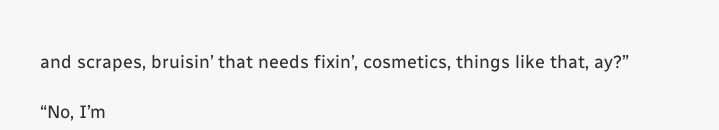and scrapes, bruisin’ that needs fixin’, cosmetics, things like that, ay?”

“No, I’m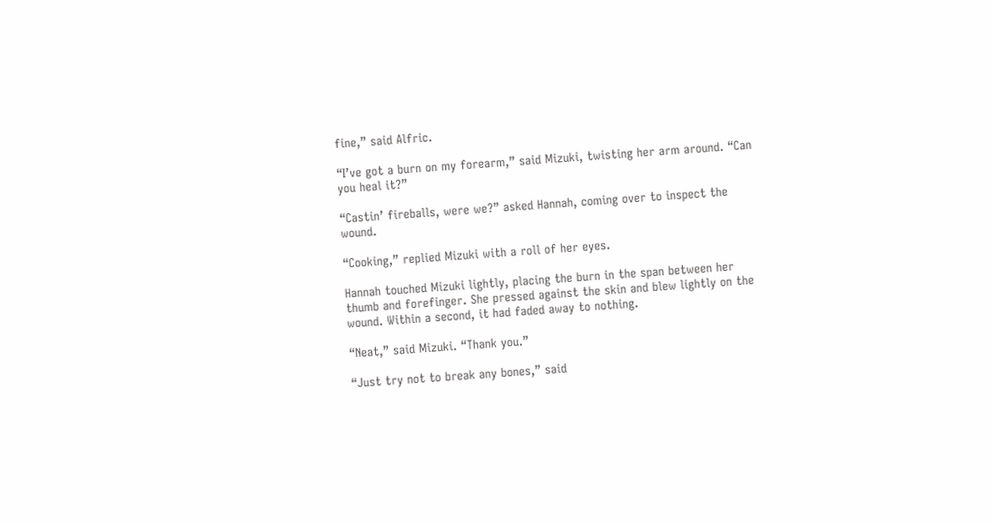fine,” said Alfric.

“I’ve got a burn on my forearm,” said Mizuki, twisting her arm around. “Can you heal it?”

“Castin’ fireballs, were we?” asked Hannah, coming over to inspect the wound.

“Cooking,” replied Mizuki with a roll of her eyes.

Hannah touched Mizuki lightly, placing the burn in the span between her thumb and forefinger. She pressed against the skin and blew lightly on the wound. Within a second, it had faded away to nothing.

“Neat,” said Mizuki. “Thank you.”

“Just try not to break any bones,” said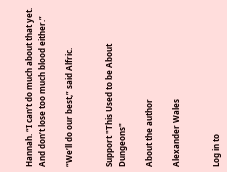Hannah. “I can’t do much about that yet. And don’t lose too much blood either.”

“We’ll do our best,” said Alfric.


Support "This Used to be About Dungeons"

About the author

Alexander Wales


Log in to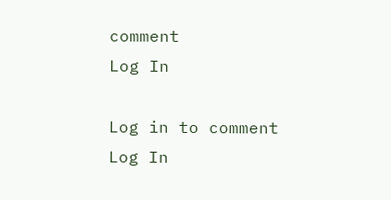comment
Log In

Log in to comment
Log In